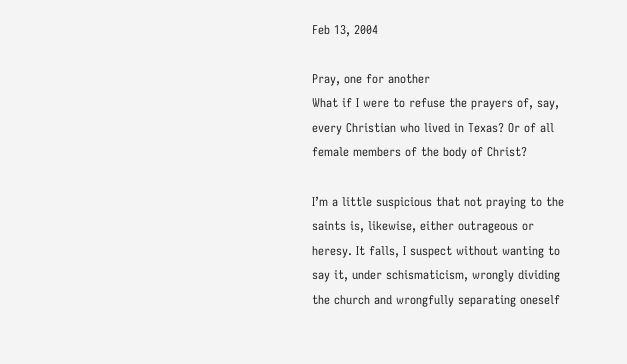Feb 13, 2004

Pray, one for another
What if I were to refuse the prayers of, say, every Christian who lived in Texas? Or of all female members of the body of Christ?

I’m a little suspicious that not praying to the saints is, likewise, either outrageous or heresy. It falls, I suspect without wanting to say it, under schismaticism, wrongly dividing the church and wrongfully separating oneself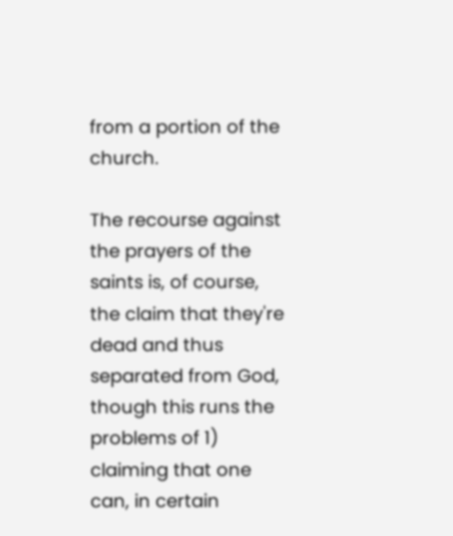from a portion of the church.

The recourse against the prayers of the saints is, of course, the claim that they're dead and thus separated from God, though this runs the problems of 1) claiming that one can, in certain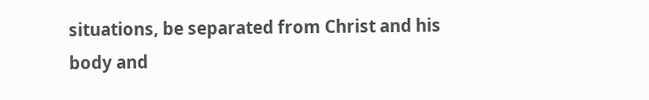situations, be separated from Christ and his body and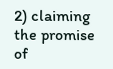2) claiming the promise of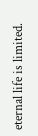eternal life is limited.